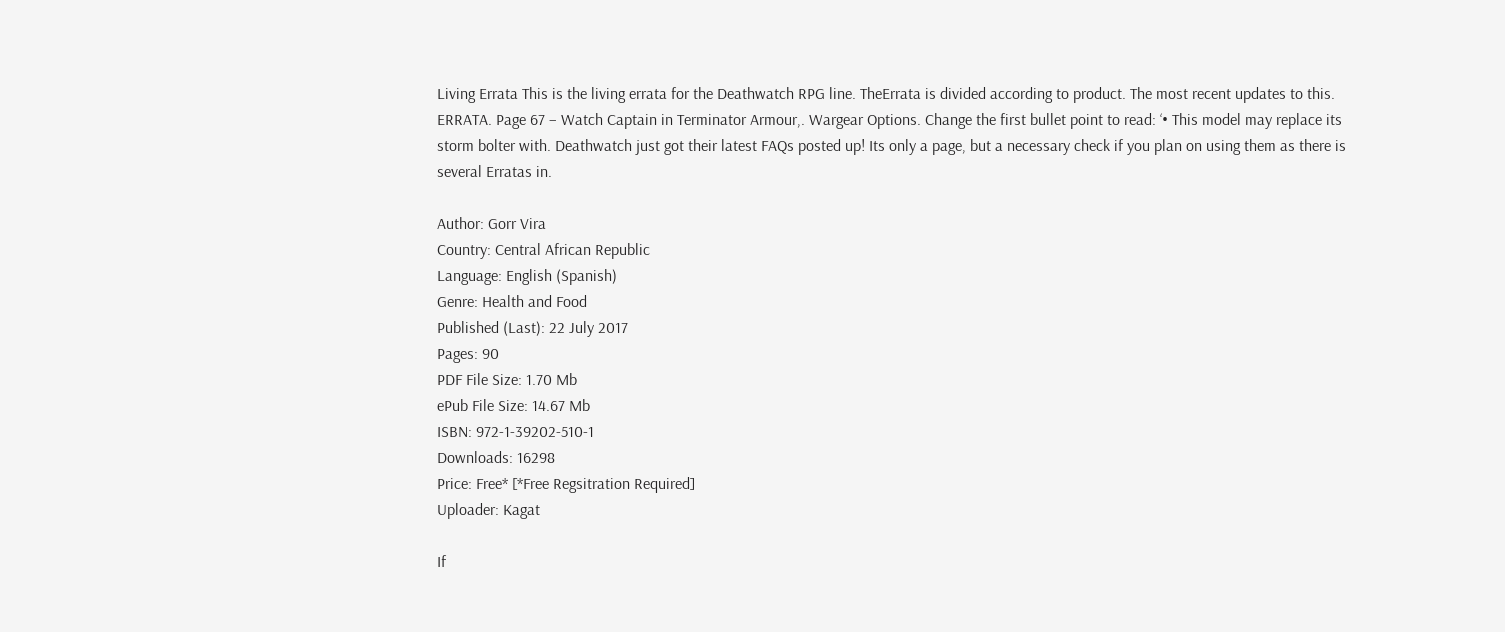Living Errata This is the living errata for the Deathwatch RPG line. TheErrata is divided according to product. The most recent updates to this. ERRATA. Page 67 – Watch Captain in Terminator Armour,. Wargear Options. Change the first bullet point to read: ‘• This model may replace its storm bolter with. Deathwatch just got their latest FAQs posted up! Its only a page, but a necessary check if you plan on using them as there is several Erratas in.

Author: Gorr Vira
Country: Central African Republic
Language: English (Spanish)
Genre: Health and Food
Published (Last): 22 July 2017
Pages: 90
PDF File Size: 1.70 Mb
ePub File Size: 14.67 Mb
ISBN: 972-1-39202-510-1
Downloads: 16298
Price: Free* [*Free Regsitration Required]
Uploader: Kagat

If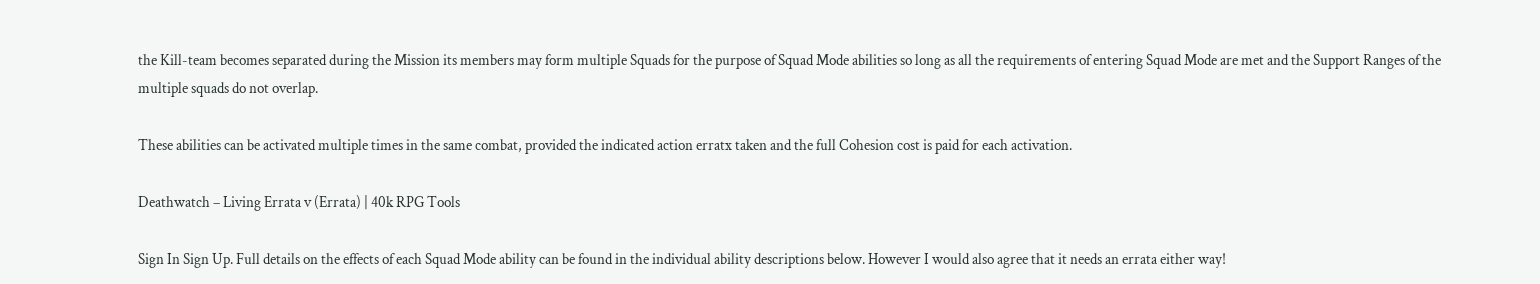the Kill-team becomes separated during the Mission its members may form multiple Squads for the purpose of Squad Mode abilities so long as all the requirements of entering Squad Mode are met and the Support Ranges of the multiple squads do not overlap.

These abilities can be activated multiple times in the same combat, provided the indicated action erratx taken and the full Cohesion cost is paid for each activation.

Deathwatch – Living Errata v (Errata) | 40k RPG Tools

Sign In Sign Up. Full details on the effects of each Squad Mode ability can be found in the individual ability descriptions below. However I would also agree that it needs an errata either way!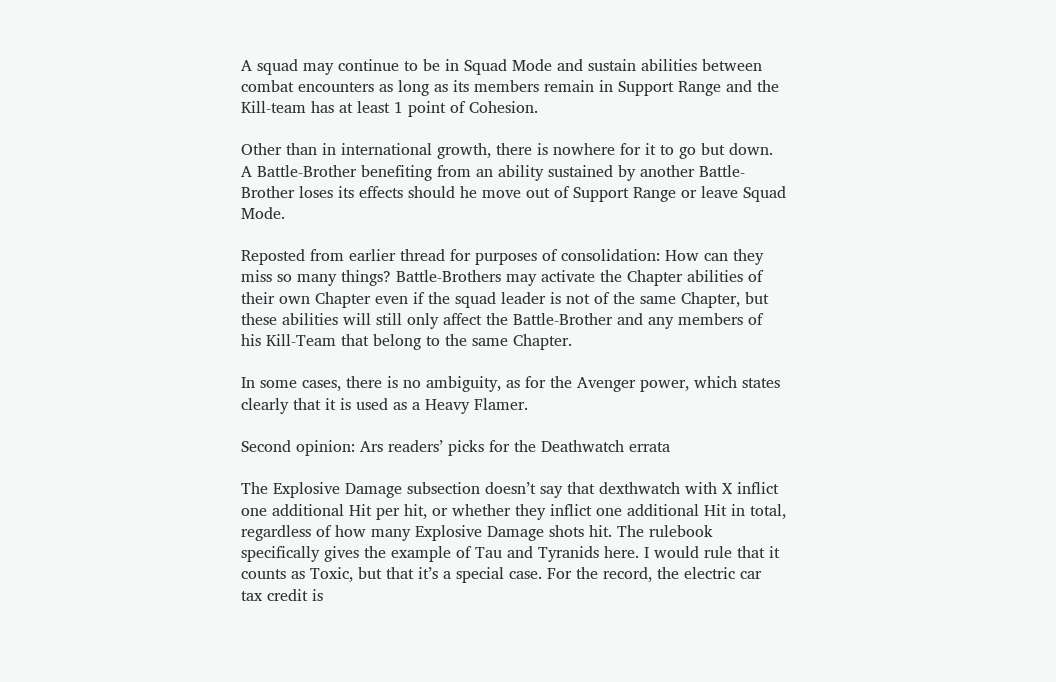A squad may continue to be in Squad Mode and sustain abilities between combat encounters as long as its members remain in Support Range and the Kill-team has at least 1 point of Cohesion.

Other than in international growth, there is nowhere for it to go but down. A Battle-Brother benefiting from an ability sustained by another Battle-Brother loses its effects should he move out of Support Range or leave Squad Mode.

Reposted from earlier thread for purposes of consolidation: How can they miss so many things? Battle-Brothers may activate the Chapter abilities of their own Chapter even if the squad leader is not of the same Chapter, but these abilities will still only affect the Battle-Brother and any members of his Kill-Team that belong to the same Chapter.

In some cases, there is no ambiguity, as for the Avenger power, which states clearly that it is used as a Heavy Flamer.

Second opinion: Ars readers’ picks for the Deathwatch errata

The Explosive Damage subsection doesn’t say that dexthwatch with X inflict one additional Hit per hit, or whether they inflict one additional Hit in total, regardless of how many Explosive Damage shots hit. The rulebook specifically gives the example of Tau and Tyranids here. I would rule that it counts as Toxic, but that it’s a special case. For the record, the electric car tax credit is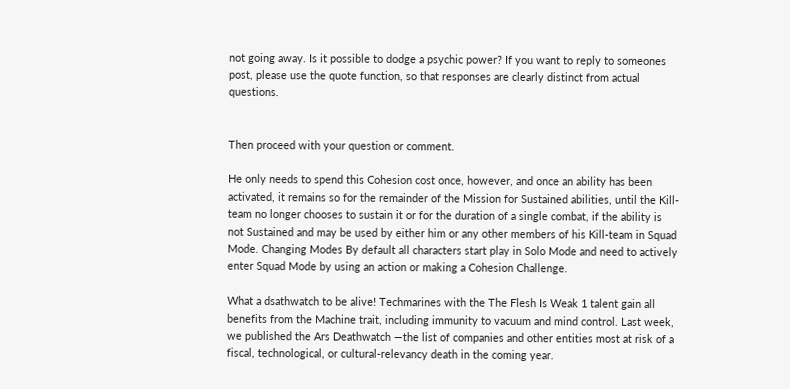not going away. Is it possible to dodge a psychic power? If you want to reply to someones post, please use the quote function, so that responses are clearly distinct from actual questions.


Then proceed with your question or comment.

He only needs to spend this Cohesion cost once, however, and once an ability has been activated, it remains so for the remainder of the Mission for Sustained abilities, until the Kill-team no longer chooses to sustain it or for the duration of a single combat, if the ability is not Sustained and may be used by either him or any other members of his Kill-team in Squad Mode. Changing Modes By default all characters start play in Solo Mode and need to actively enter Squad Mode by using an action or making a Cohesion Challenge.

What a dsathwatch to be alive! Techmarines with the The Flesh Is Weak 1 talent gain all benefits from the Machine trait, including immunity to vacuum and mind control. Last week, we published the Ars Deathwatch —the list of companies and other entities most at risk of a fiscal, technological, or cultural-relevancy death in the coming year.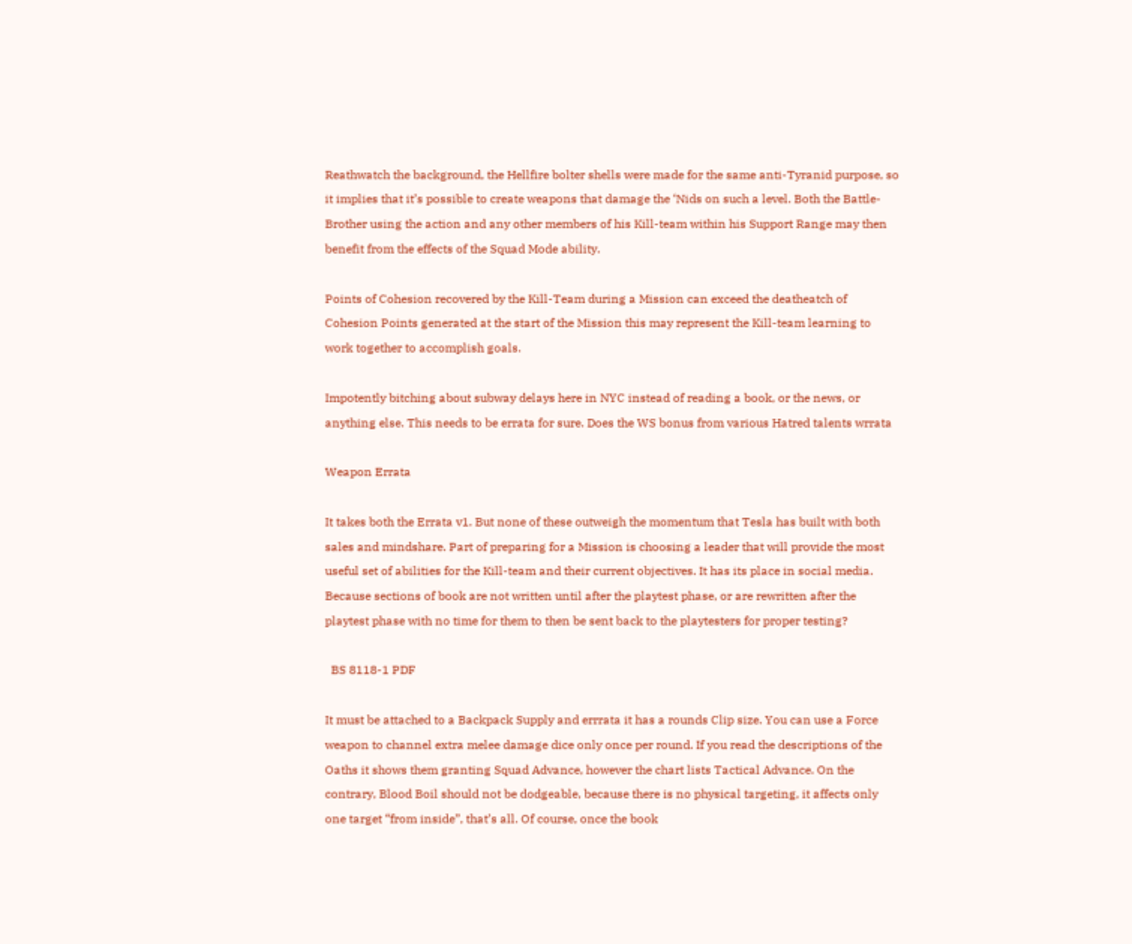Reathwatch the background, the Hellfire bolter shells were made for the same anti-Tyranid purpose, so it implies that it’s possible to create weapons that damage the ‘Nids on such a level. Both the Battle-Brother using the action and any other members of his Kill-team within his Support Range may then benefit from the effects of the Squad Mode ability.

Points of Cohesion recovered by the Kill-Team during a Mission can exceed the deatheatch of Cohesion Points generated at the start of the Mission this may represent the Kill-team learning to work together to accomplish goals.

Impotently bitching about subway delays here in NYC instead of reading a book, or the news, or anything else. This needs to be errata for sure. Does the WS bonus from various Hatred talents wrrata

Weapon Errata

It takes both the Errata v1. But none of these outweigh the momentum that Tesla has built with both sales and mindshare. Part of preparing for a Mission is choosing a leader that will provide the most useful set of abilities for the Kill-team and their current objectives. It has its place in social media. Because sections of book are not written until after the playtest phase, or are rewritten after the playtest phase with no time for them to then be sent back to the playtesters for proper testing?

  BS 8118-1 PDF

It must be attached to a Backpack Supply and errrata it has a rounds Clip size. You can use a Force weapon to channel extra melee damage dice only once per round. If you read the descriptions of the Oaths it shows them granting Squad Advance, however the chart lists Tactical Advance. On the contrary, Blood Boil should not be dodgeable, because there is no physical targeting, it affects only one target “from inside”, that’s all. Of course, once the book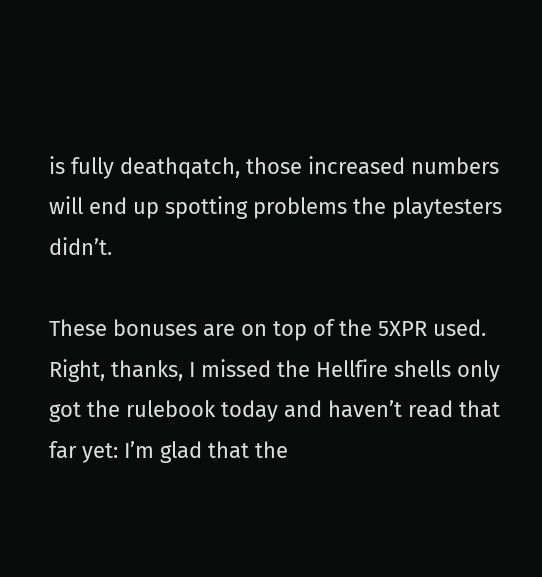is fully deathqatch, those increased numbers will end up spotting problems the playtesters didn’t.

These bonuses are on top of the 5XPR used. Right, thanks, I missed the Hellfire shells only got the rulebook today and haven’t read that far yet: I’m glad that the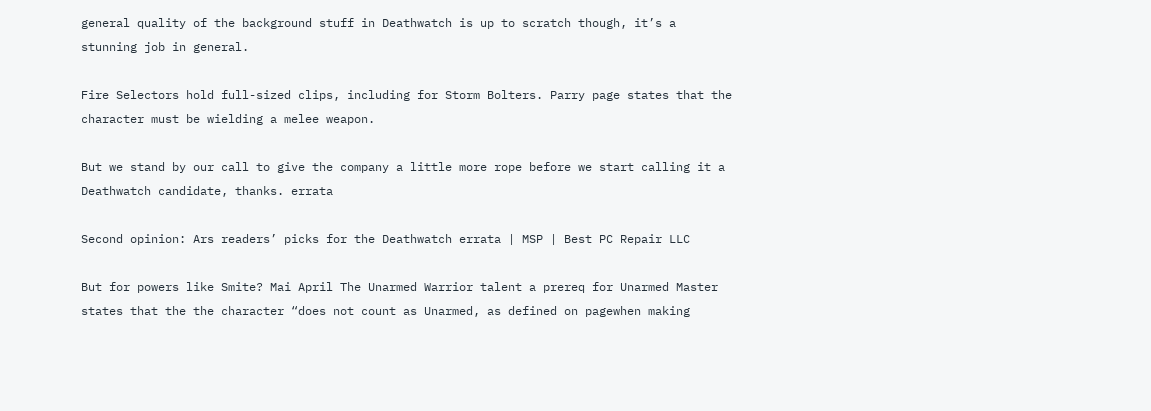general quality of the background stuff in Deathwatch is up to scratch though, it’s a stunning job in general.

Fire Selectors hold full-sized clips, including for Storm Bolters. Parry page states that the character must be wielding a melee weapon.

But we stand by our call to give the company a little more rope before we start calling it a Deathwatch candidate, thanks. errata

Second opinion: Ars readers’ picks for the Deathwatch errata | MSP | Best PC Repair LLC

But for powers like Smite? Mai April The Unarmed Warrior talent a prereq for Unarmed Master states that the the character “does not count as Unarmed, as defined on pagewhen making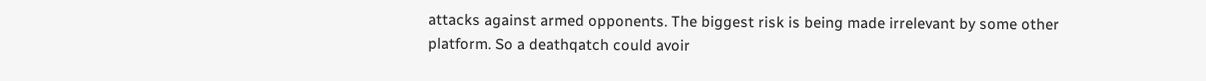attacks against armed opponents. The biggest risk is being made irrelevant by some other platform. So a deathqatch could avoir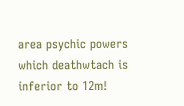area psychic powers which deathwtach is inferior to 12m!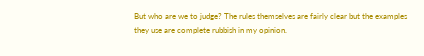But who are we to judge? The rules themselves are fairly clear but the examples they use are complete rubbish in my opinion.